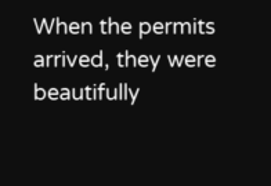When the permits arrived, they were beautifully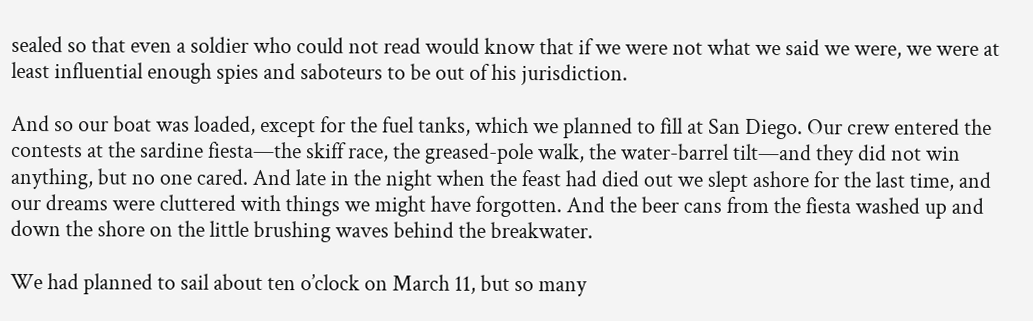sealed so that even a soldier who could not read would know that if we were not what we said we were, we were at least influential enough spies and saboteurs to be out of his jurisdiction.

And so our boat was loaded, except for the fuel tanks, which we planned to fill at San Diego. Our crew entered the contests at the sardine fiesta—the skiff race, the greased-pole walk, the water-barrel tilt—and they did not win anything, but no one cared. And late in the night when the feast had died out we slept ashore for the last time, and our dreams were cluttered with things we might have forgotten. And the beer cans from the fiesta washed up and down the shore on the little brushing waves behind the breakwater.

We had planned to sail about ten o’clock on March 11, but so many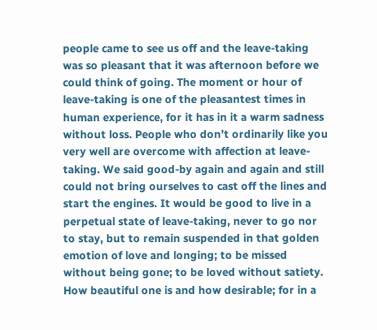people came to see us off and the leave-taking was so pleasant that it was afternoon before we could think of going. The moment or hour of leave-taking is one of the pleasantest times in human experience, for it has in it a warm sadness without loss. People who don’t ordinarily like you very well are overcome with affection at leave-taking. We said good-by again and again and still could not bring ourselves to cast off the lines and start the engines. It would be good to live in a perpetual state of leave-taking, never to go nor to stay, but to remain suspended in that golden emotion of love and longing; to be missed without being gone; to be loved without satiety. How beautiful one is and how desirable; for in a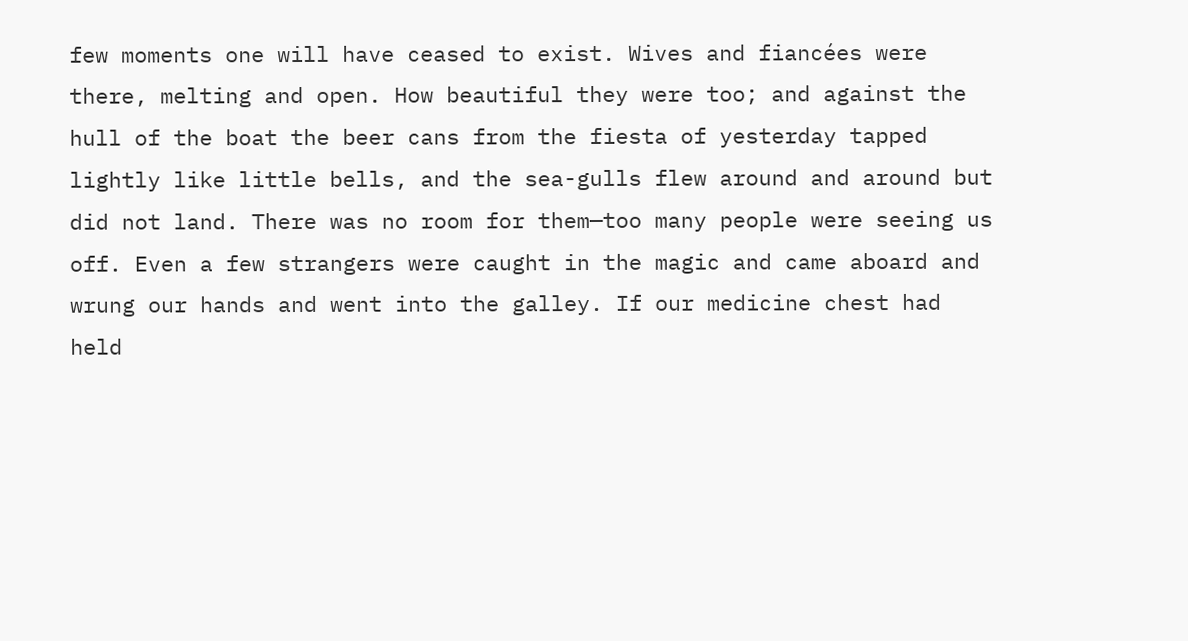few moments one will have ceased to exist. Wives and fiancées were there, melting and open. How beautiful they were too; and against the hull of the boat the beer cans from the fiesta of yesterday tapped lightly like little bells, and the sea-gulls flew around and around but did not land. There was no room for them—too many people were seeing us off. Even a few strangers were caught in the magic and came aboard and wrung our hands and went into the galley. If our medicine chest had held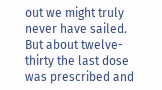out we might truly never have sailed. But about twelve-thirty the last dose was prescribed and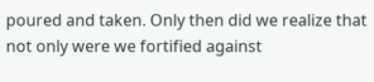poured and taken. Only then did we realize that not only were we fortified against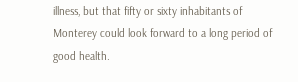illness, but that fifty or sixty inhabitants of Monterey could look forward to a long period of good health.